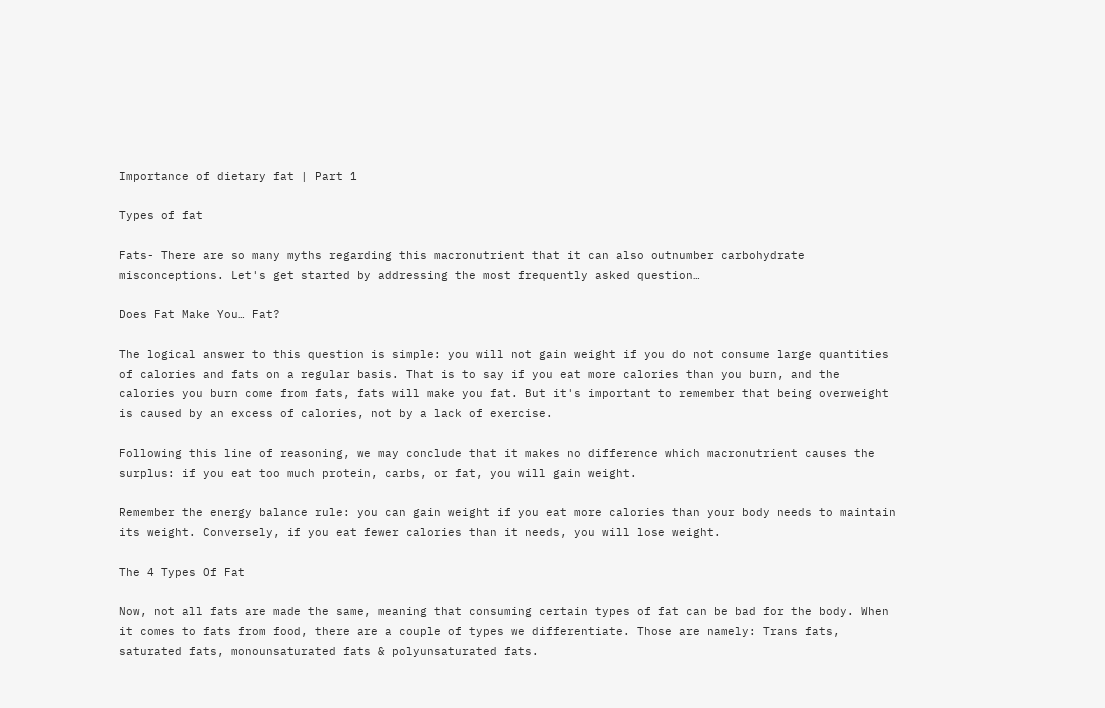Importance of dietary fat | Part 1

Types of fat

Fats- There are so many myths regarding this macronutrient that it can also outnumber carbohydrate misconceptions. Let's get started by addressing the most frequently asked question…

Does Fat Make You… Fat?

The logical answer to this question is simple: you will not gain weight if you do not consume large quantities of calories and fats on a regular basis. That is to say if you eat more calories than you burn, and the calories you burn come from fats, fats will make you fat. But it's important to remember that being overweight is caused by an excess of calories, not by a lack of exercise.

Following this line of reasoning, we may conclude that it makes no difference which macronutrient causes the surplus: if you eat too much protein, carbs, or fat, you will gain weight.

Remember the energy balance rule: you can gain weight if you eat more calories than your body needs to maintain its weight. Conversely, if you eat fewer calories than it needs, you will lose weight.

The 4 Types Of Fat

Now, not all fats are made the same, meaning that consuming certain types of fat can be bad for the body. When it comes to fats from food, there are a couple of types we differentiate. Those are namely: Trans fats, saturated fats, monounsaturated fats & polyunsaturated fats.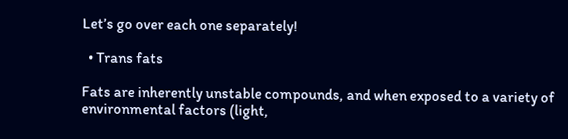Let’s go over each one separately!

  • Trans fats

Fats are inherently unstable compounds, and when exposed to a variety of environmental factors (light,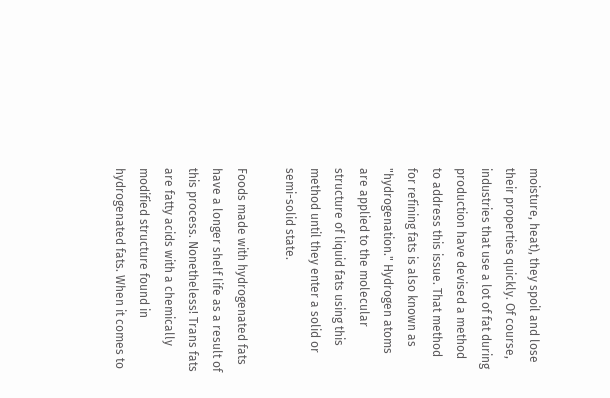moisture, heat), they spoil and lose their properties quickly. Of course, industries that use a lot of fat during production have devised a method to address this issue. That method for refining fats is also known as "hydrogenation." Hydrogen atoms are applied to the molecular structure of liquid fats using this method until they enter a solid or semi-solid state.

Foods made with hydrogenated fats have a longer shelf life as a result of this process. Nonetheless! Trans fats are fatty acids with a chemically modified structure found in hydrogenated fats. When it comes to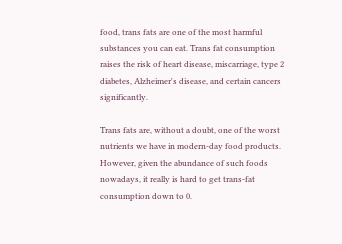food, trans fats are one of the most harmful substances you can eat. Trans fat consumption raises the risk of heart disease, miscarriage, type 2 diabetes, Alzheimer's disease, and certain cancers significantly.

Trans fats are, without a doubt, one of the worst nutrients we have in modern-day food products. However, given the abundance of such foods nowadays, it really is hard to get trans-fat consumption down to 0.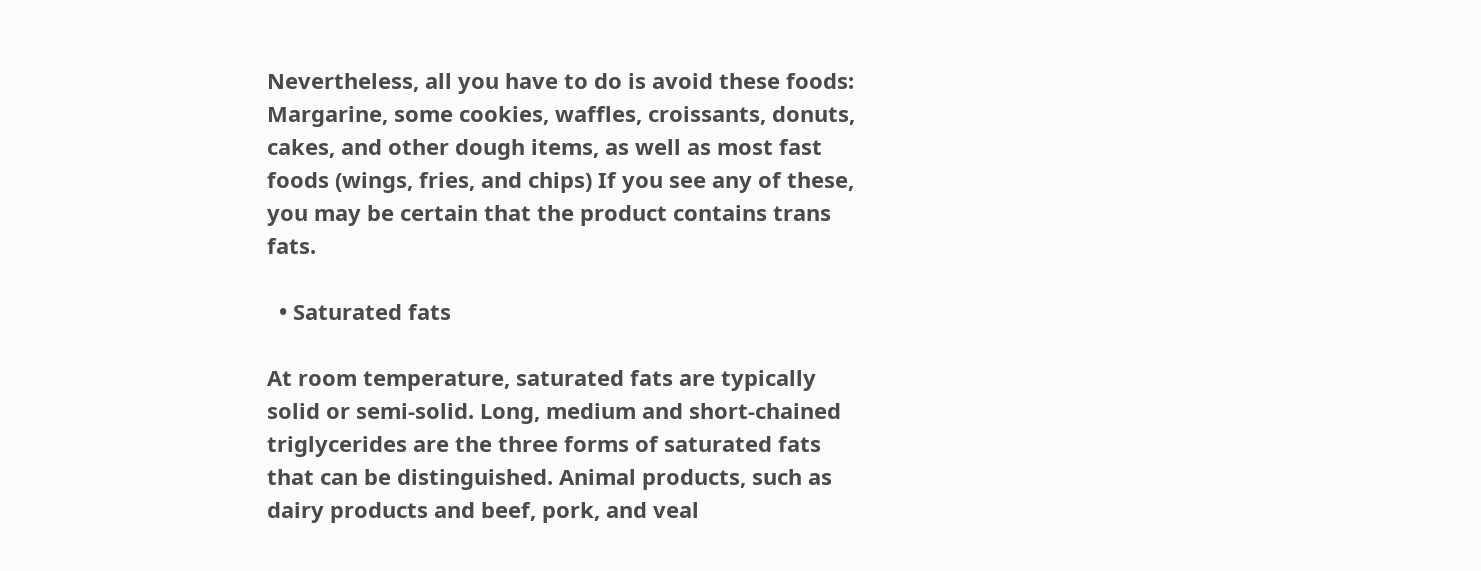Nevertheless, all you have to do is avoid these foods: Margarine, some cookies, waffles, croissants, donuts, cakes, and other dough items, as well as most fast foods (wings, fries, and chips) If you see any of these, you may be certain that the product contains trans fats.

  • Saturated fats

At room temperature, saturated fats are typically solid or semi-solid. Long, medium and short-chained triglycerides are the three forms of saturated fats that can be distinguished. Animal products, such as dairy products and beef, pork, and veal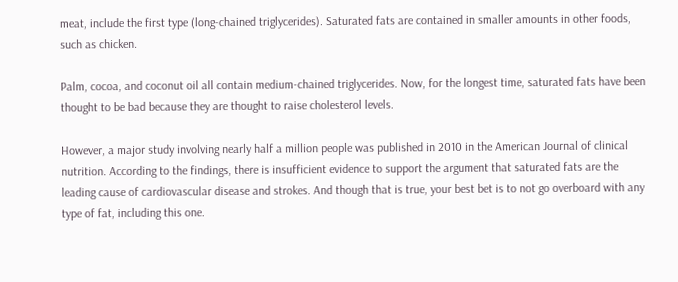meat, include the first type (long-chained triglycerides). Saturated fats are contained in smaller amounts in other foods, such as chicken.

Palm, cocoa, and coconut oil all contain medium-chained triglycerides. Now, for the longest time, saturated fats have been thought to be bad because they are thought to raise cholesterol levels.

However, a major study involving nearly half a million people was published in 2010 in the American Journal of clinical nutrition. According to the findings, there is insufficient evidence to support the argument that saturated fats are the leading cause of cardiovascular disease and strokes. And though that is true, your best bet is to not go overboard with any type of fat, including this one.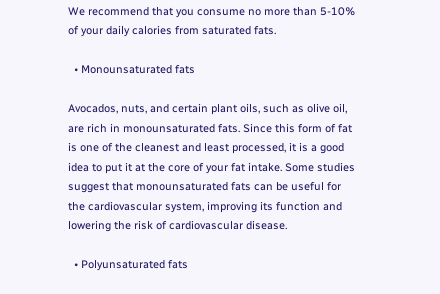We recommend that you consume no more than 5-10% of your daily calories from saturated fats.

  • Monounsaturated fats

Avocados, nuts, and certain plant oils, such as olive oil, are rich in monounsaturated fats. Since this form of fat is one of the cleanest and least processed, it is a good idea to put it at the core of your fat intake. Some studies suggest that monounsaturated fats can be useful for the cardiovascular system, improving its function and lowering the risk of cardiovascular disease.

  • Polyunsaturated fats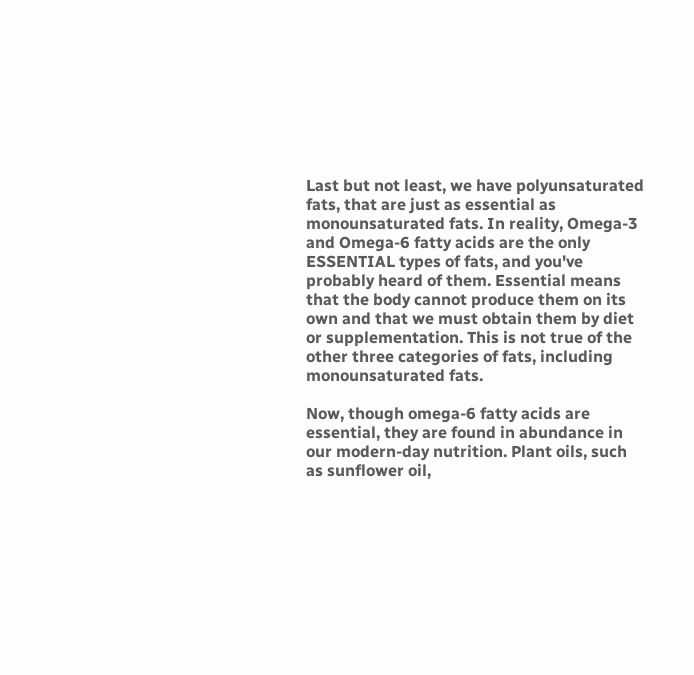Last but not least, we have polyunsaturated fats, that are just as essential as monounsaturated fats. In reality, Omega-3 and Omega-6 fatty acids are the only ESSENTIAL types of fats, and you've probably heard of them. Essential means that the body cannot produce them on its own and that we must obtain them by diet or supplementation. This is not true of the other three categories of fats, including monounsaturated fats.

Now, though omega-6 fatty acids are essential, they are found in abundance in our modern-day nutrition. Plant oils, such as sunflower oil,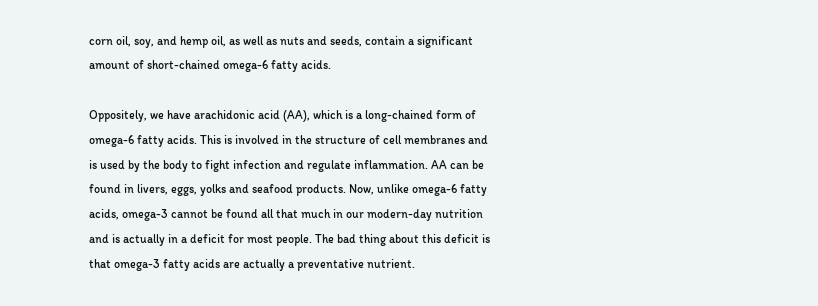corn oil, soy, and hemp oil, as well as nuts and seeds, contain a significant amount of short-chained omega-6 fatty acids.

Oppositely, we have arachidonic acid (AA), which is a long-chained form of omega-6 fatty acids. This is involved in the structure of cell membranes and is used by the body to fight infection and regulate inflammation. AA can be found in livers, eggs, yolks and seafood products. Now, unlike omega-6 fatty acids, omega-3 cannot be found all that much in our modern-day nutrition and is actually in a deficit for most people. The bad thing about this deficit is that omega-3 fatty acids are actually a preventative nutrient.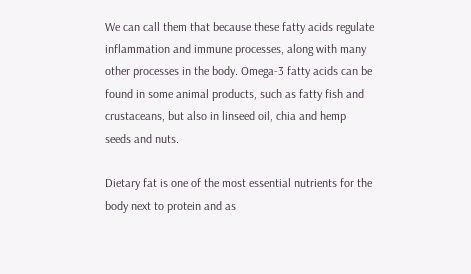We can call them that because these fatty acids regulate inflammation and immune processes, along with many other processes in the body. Omega-3 fatty acids can be found in some animal products, such as fatty fish and crustaceans, but also in linseed oil, chia and hemp seeds and nuts.

Dietary fat is one of the most essential nutrients for the body next to protein and as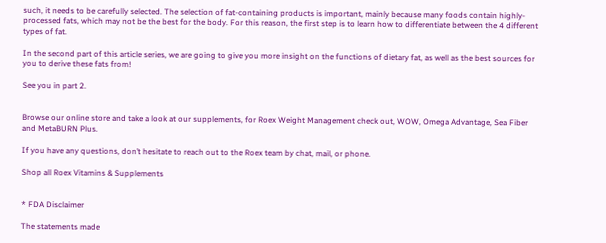such, it needs to be carefully selected. The selection of fat-containing products is important, mainly because many foods contain highly-processed fats, which may not be the best for the body. For this reason, the first step is to learn how to differentiate between the 4 different types of fat.

In the second part of this article series, we are going to give you more insight on the functions of dietary fat, as well as the best sources for you to derive these fats from!

See you in part 2.


Browse our online store and take a look at our supplements, for Roex Weight Management check out, WOW, Omega Advantage, Sea Fiber and MetaBURN Plus.

If you have any questions, don’t hesitate to reach out to the Roex team by chat, mail, or phone.

Shop all Roex Vitamins & Supplements


* FDA Disclaimer

The statements made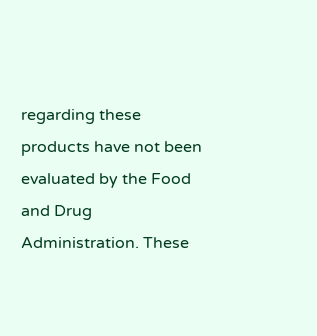regarding these products have not been evaluated by the Food and Drug Administration. These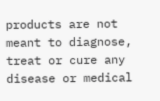products are not meant to diagnose, treat or cure any disease or medical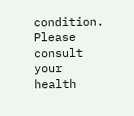condition. Please consult your health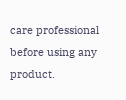care professional before using any product.